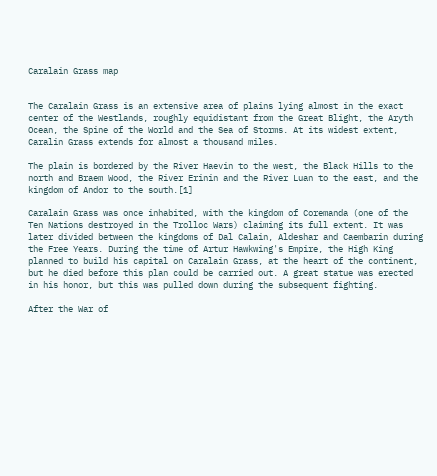Caralain Grass map


The Caralain Grass is an extensive area of plains lying almost in the exact center of the Westlands, roughly equidistant from the Great Blight, the Aryth Ocean, the Spine of the World and the Sea of Storms. At its widest extent, Caralin Grass extends for almost a thousand miles.

The plain is bordered by the River Haevin to the west, the Black Hills to the north and Braem Wood, the River Erinin and the River Luan to the east, and the kingdom of Andor to the south.[1]

Caralain Grass was once inhabited, with the kingdom of Coremanda (one of the Ten Nations destroyed in the Trolloc Wars) claiming its full extent. It was later divided between the kingdoms of Dal Calain, Aldeshar and Caembarin during the Free Years. During the time of Artur Hawkwing's Empire, the High King planned to build his capital on Caralain Grass, at the heart of the continent, but he died before this plan could be carried out. A great statue was erected in his honor, but this was pulled down during the subsequent fighting.

After the War of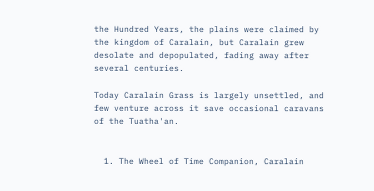the Hundred Years, the plains were claimed by the kingdom of Caralain, but Caralain grew desolate and depopulated, fading away after several centuries.

Today Caralain Grass is largely unsettled, and few venture across it save occasional caravans of the Tuatha'an.


  1. The Wheel of Time Companion, Caralain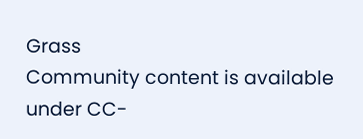Grass
Community content is available under CC-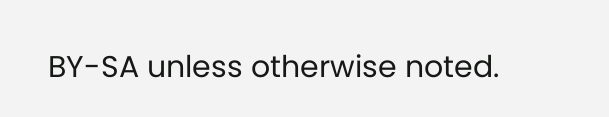BY-SA unless otherwise noted.